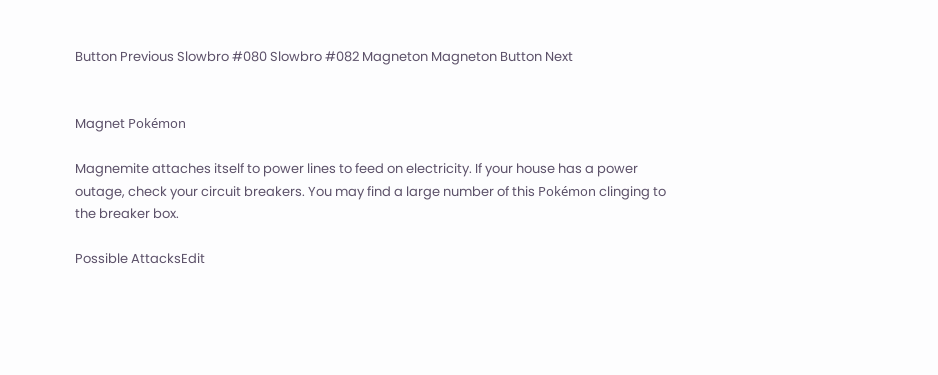Button Previous Slowbro #080 Slowbro #082 Magneton Magneton Button Next


Magnet Pokémon

Magnemite attaches itself to power lines to feed on electricity. If your house has a power outage, check your circuit breakers. You may find a large number of this Pokémon clinging to the breaker box.

Possible AttacksEdit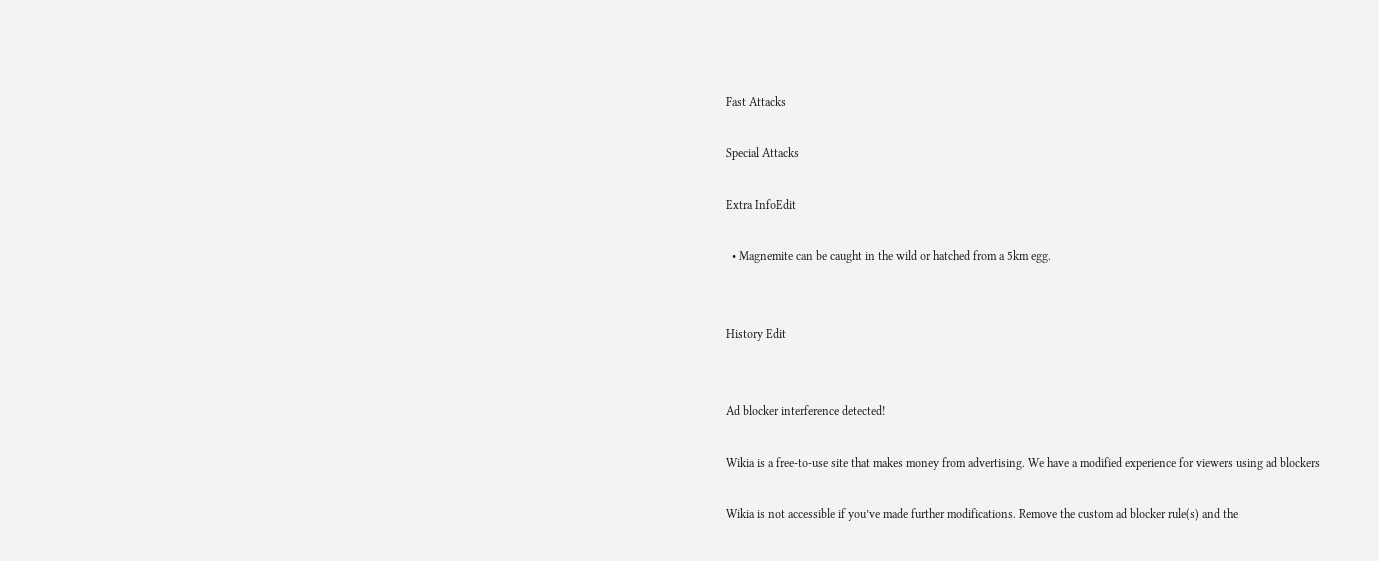Fast Attacks

Special Attacks

Extra InfoEdit

  • Magnemite can be caught in the wild or hatched from a 5km egg.


History Edit


Ad blocker interference detected!

Wikia is a free-to-use site that makes money from advertising. We have a modified experience for viewers using ad blockers

Wikia is not accessible if you’ve made further modifications. Remove the custom ad blocker rule(s) and the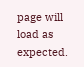page will load as expected.